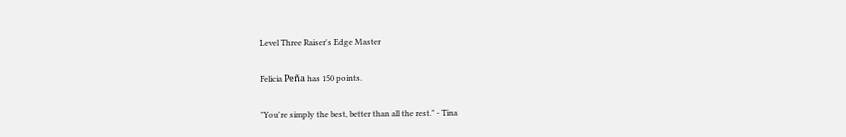Level Three Raiser's Edge Master

Felicia Peña has 150 points.

"You're simply the best, better than all the rest." - Tina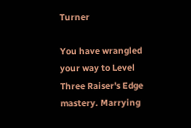Turner

You have wrangled your way to Level Three Raiser's Edge mastery. Marrying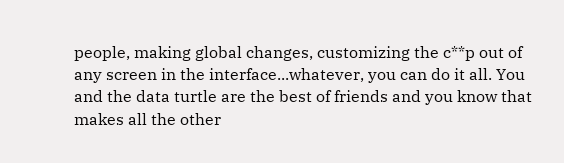people, making global changes, customizing the c**p out of any screen in the interface...whatever, you can do it all. You and the data turtle are the best of friends and you know that makes all the other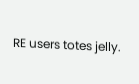RE users totes jelly.